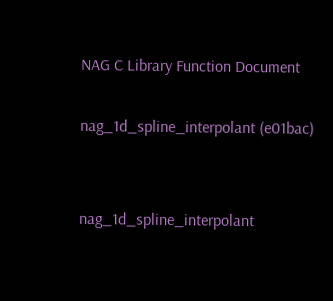NAG C Library Function Document

nag_1d_spline_interpolant (e01bac)


nag_1d_spline_interpolant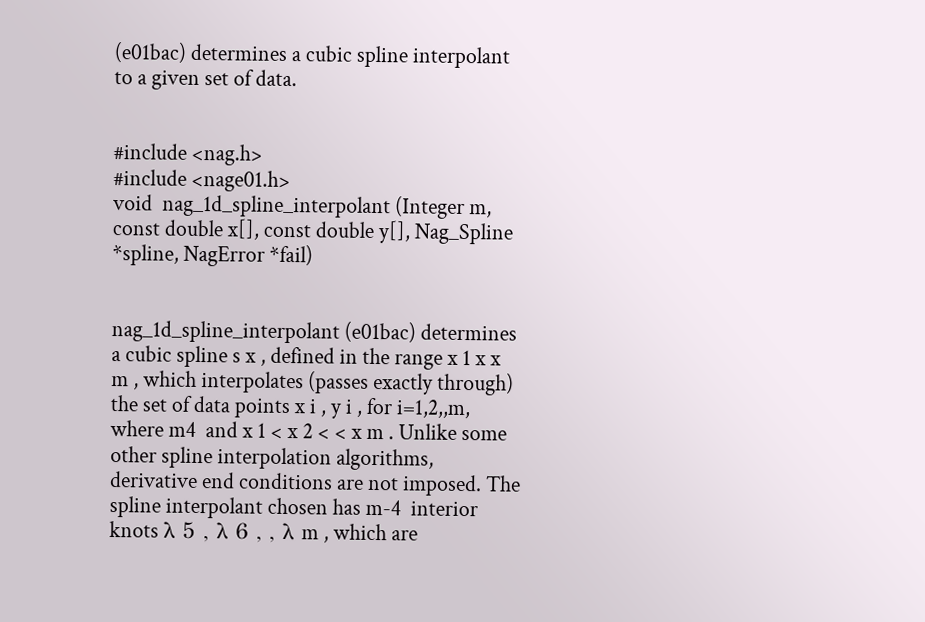(e01bac) determines a cubic spline interpolant to a given set of data.


#include <nag.h>
#include <nage01.h>
void  nag_1d_spline_interpolant (Integer m, const double x[], const double y[], Nag_Spline *spline, NagError *fail)


nag_1d_spline_interpolant (e01bac) determines a cubic spline s x , defined in the range x 1 x x m , which interpolates (passes exactly through) the set of data points x i , y i , for i=1,2,,m, where m4  and x 1 < x 2 < < x m . Unlike some other spline interpolation algorithms, derivative end conditions are not imposed. The spline interpolant chosen has m-4  interior knots λ 5 , λ 6 , , λ m , which are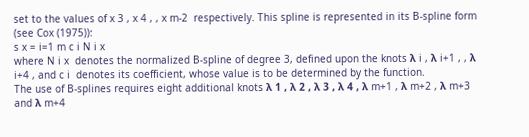set to the values of x 3 , x 4 , , x m-2  respectively. This spline is represented in its B-spline form (see Cox (1975)):
s x = i=1 m c i N i x
where N i x  denotes the normalized B-spline of degree 3, defined upon the knots λ i , λ i+1 , , λ i+4 , and c i  denotes its coefficient, whose value is to be determined by the function.
The use of B-splines requires eight additional knots λ 1 , λ 2 , λ 3 , λ 4 , λ m+1 , λ m+2 , λ m+3  and λ m+4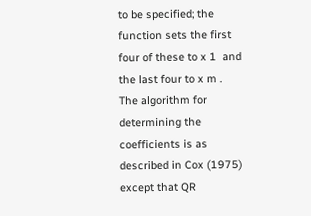to be specified; the function sets the first four of these to x 1  and the last four to x m .
The algorithm for determining the coefficients is as described in Cox (1975) except that QR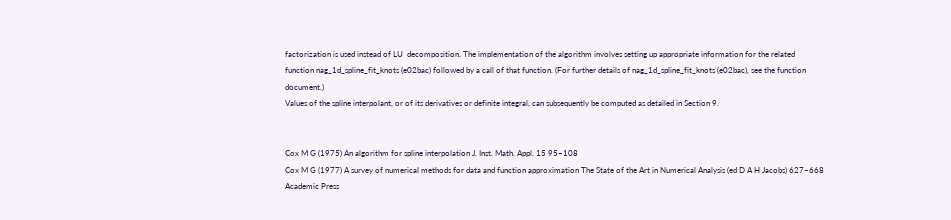factorization is used instead of LU  decomposition. The implementation of the algorithm involves setting up appropriate information for the related function nag_1d_spline_fit_knots (e02bac) followed by a call of that function. (For further details of nag_1d_spline_fit_knots (e02bac), see the function document.)
Values of the spline interpolant, or of its derivatives or definite integral, can subsequently be computed as detailed in Section 9.


Cox M G (1975) An algorithm for spline interpolation J. Inst. Math. Appl. 15 95–108
Cox M G (1977) A survey of numerical methods for data and function approximation The State of the Art in Numerical Analysis (ed D A H Jacobs) 627–668 Academic Press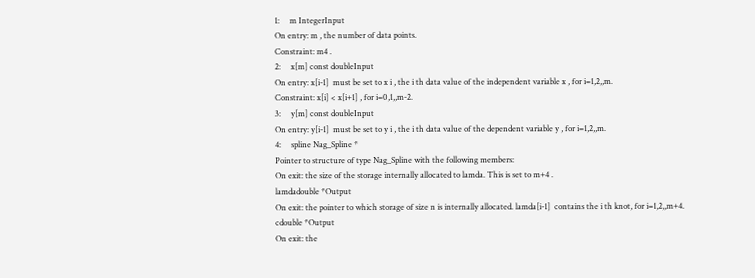1:     m IntegerInput
On entry: m , the number of data points.
Constraint: m4 .
2:     x[m] const doubleInput
On entry: x[i-1]  must be set to x i , the i th data value of the independent variable x , for i=1,2,,m.
Constraint: x[i] < x[i+1] , for i=0,1,,m-2.
3:     y[m] const doubleInput
On entry: y[i-1]  must be set to y i , the i th data value of the dependent variable y , for i=1,2,,m.
4:     spline Nag_Spline *
Pointer to structure of type Nag_Spline with the following members:
On exit: the size of the storage internally allocated to lamda. This is set to m+4 .
lamdadouble *Output
On exit: the pointer to which storage of size n is internally allocated. lamda[i-1]  contains the i th knot, for i=1,2,,m+4.
cdouble *Output
On exit: the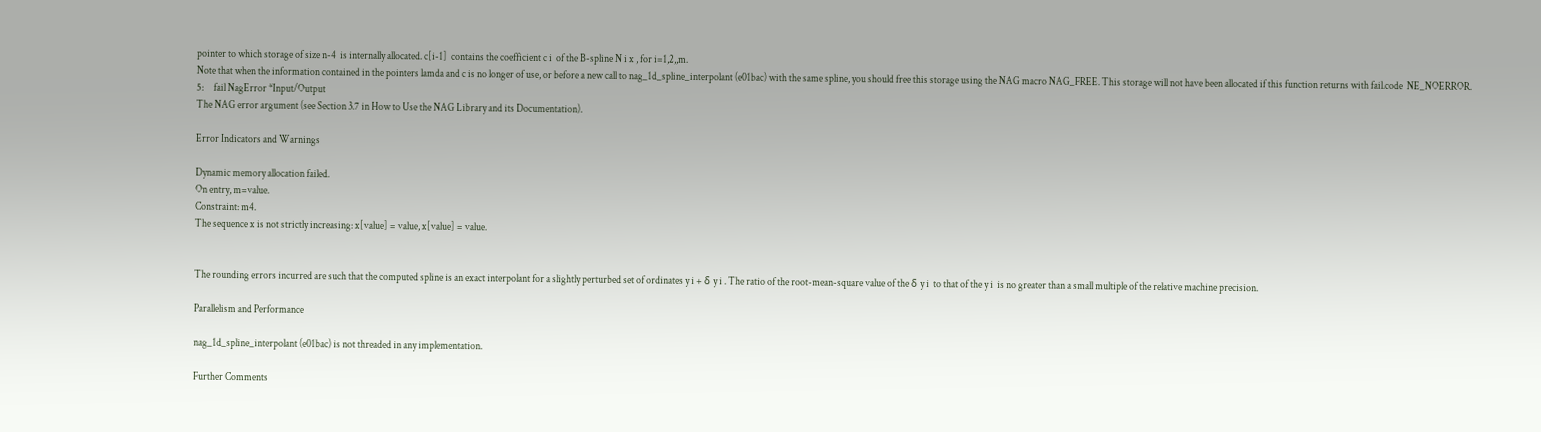pointer to which storage of size n-4  is internally allocated. c[i-1]  contains the coefficient c i  of the B-spline N i x , for i=1,2,,m.
Note that when the information contained in the pointers lamda and c is no longer of use, or before a new call to nag_1d_spline_interpolant (e01bac) with the same spline, you should free this storage using the NAG macro NAG_FREE. This storage will not have been allocated if this function returns with fail.code  NE_NOERROR.
5:     fail NagError *Input/Output
The NAG error argument (see Section 3.7 in How to Use the NAG Library and its Documentation).

Error Indicators and Warnings

Dynamic memory allocation failed.
On entry, m=value.
Constraint: m4.
The sequence x is not strictly increasing: x[value] = value, x[value] = value.


The rounding errors incurred are such that the computed spline is an exact interpolant for a slightly perturbed set of ordinates y i + δ y i . The ratio of the root-mean-square value of the δ y i  to that of the y i  is no greater than a small multiple of the relative machine precision.

Parallelism and Performance

nag_1d_spline_interpolant (e01bac) is not threaded in any implementation.

Further Comments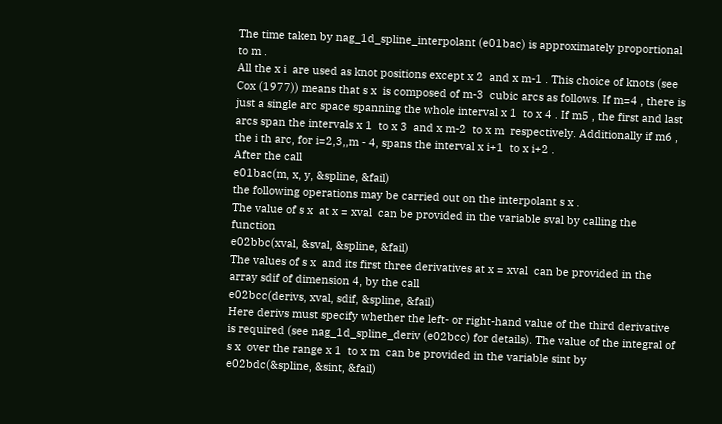The time taken by nag_1d_spline_interpolant (e01bac) is approximately proportional to m .
All the x i  are used as knot positions except x 2  and x m-1 . This choice of knots (see Cox (1977)) means that s x  is composed of m-3  cubic arcs as follows. If m=4 , there is just a single arc space spanning the whole interval x 1  to x 4 . If m5 , the first and last arcs span the intervals x 1  to x 3  and x m-2  to x m  respectively. Additionally if m6 , the i th arc, for i=2,3,,m - 4, spans the interval x i+1  to x i+2 .
After the call
e01bac(m, x, y, &spline, &fail)
the following operations may be carried out on the interpolant s x .
The value of s x  at x = xval  can be provided in the variable sval by calling the function
e02bbc(xval, &sval, &spline, &fail)
The values of s x  and its first three derivatives at x = xval  can be provided in the array sdif of dimension 4, by the call
e02bcc(derivs, xval, sdif, &spline, &fail)
Here derivs must specify whether the left- or right-hand value of the third derivative is required (see nag_1d_spline_deriv (e02bcc) for details). The value of the integral of s x  over the range x 1  to x m  can be provided in the variable sint by
e02bdc(&spline, &sint, &fail)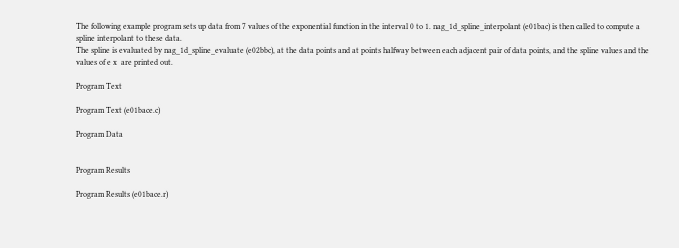The following example program sets up data from 7 values of the exponential function in the interval 0 to 1. nag_1d_spline_interpolant (e01bac) is then called to compute a spline interpolant to these data.
The spline is evaluated by nag_1d_spline_evaluate (e02bbc), at the data points and at points halfway between each adjacent pair of data points, and the spline values and the values of e x  are printed out.

Program Text

Program Text (e01bace.c)

Program Data


Program Results

Program Results (e01bace.r)